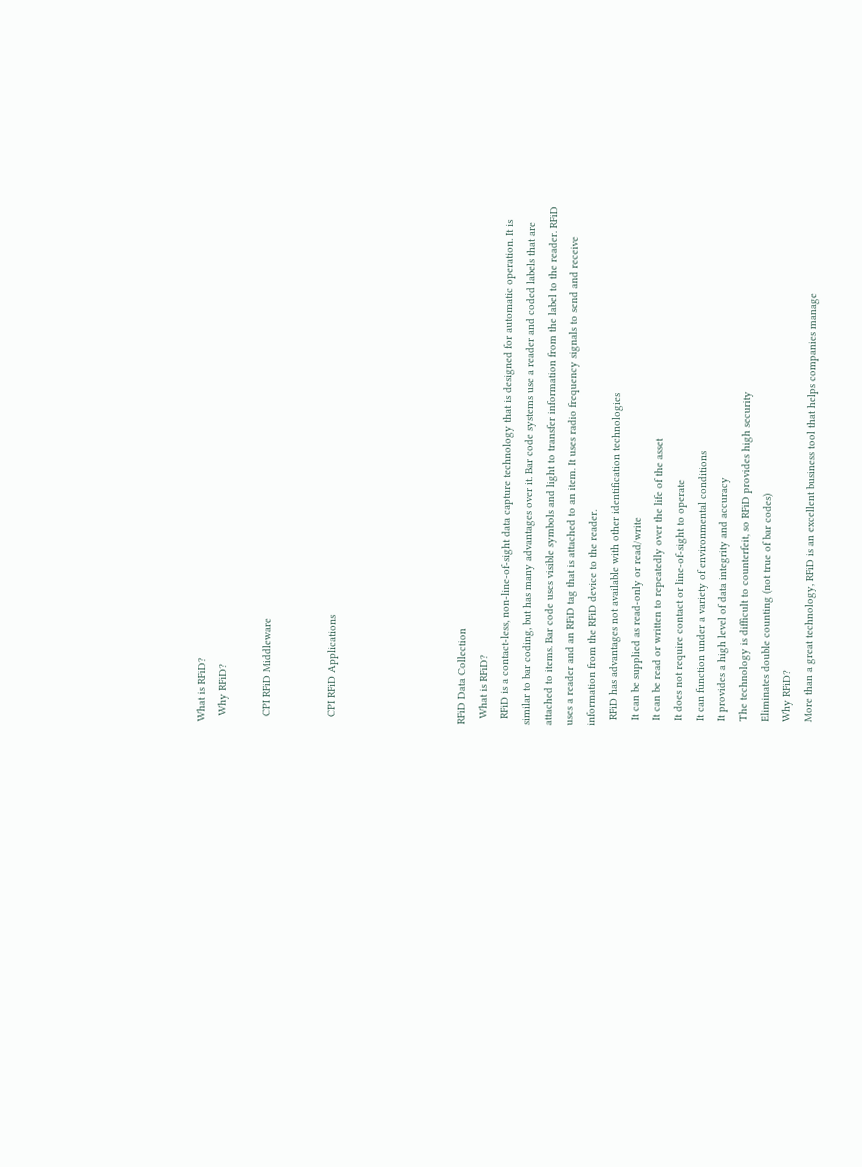What is RFiD?
  Why RFiD?

  CPI RFiD Middleware


  CPI RFiD Applications





RFiD Data Collection
  What is RFiD?
  RFiD is a contact-less, non-line-of-sight data capture technology that is designed for automatic operation. It is similar to bar coding, but has many advantages over it. Bar code systems use a reader and coded labels that are attached to items. Bar code uses visible symbols and light to transfer information from the label to the reader. RFiD uses a reader and an RFiD tag that is attached to an item. It uses radio frequency signals to send and receive information from the RFiD device to the reader.
  RFiD has advantages not available with other identification technologies
  It can be supplied as read-only or read/write
  It can be read or written to repeatedly over the life of the asset
  It does not require contact or line-of-sight to operate
  It can function under a variety of environmental conditions
  It provides a high level of data integrity and accuracy
  The technology is difficult to counterfeit, so RFiD provides high security
  Eliminates double counting (not true of bar codes)
  Why RFiD?
  More than a great technology, RFiD is an excellent business tool that helps companies manage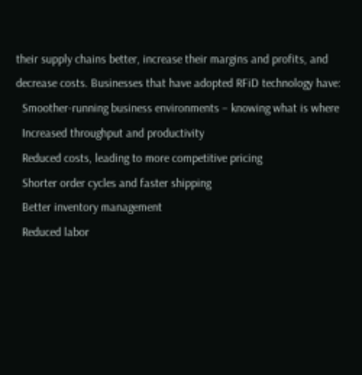their supply chains better, increase their margins and profits, and decrease costs. Businesses that have adopted RFiD technology have:
  Smoother-running business environments – knowing what is where
  Increased throughput and productivity
  Reduced costs, leading to more competitive pricing
  Shorter order cycles and faster shipping
  Better inventory management
  Reduced labor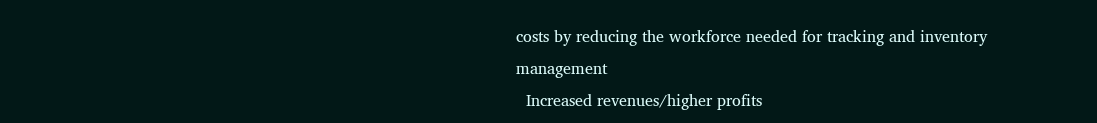costs by reducing the workforce needed for tracking and inventory management
  Increased revenues/higher profits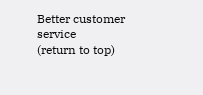Better customer service
(return to top)